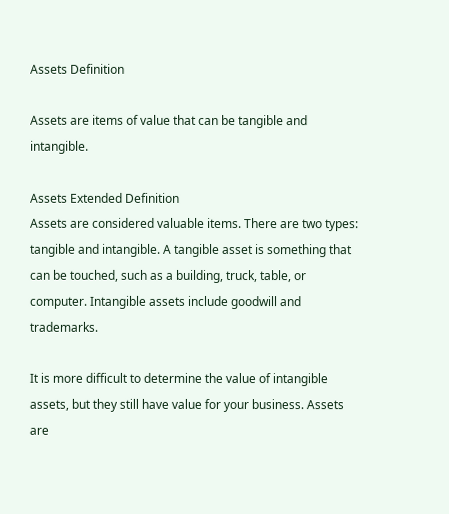Assets Definition

Assets are items of value that can be tangible and intangible.

Assets Extended Definition
Assets are considered valuable items. There are two types: tangible and intangible. A tangible asset is something that can be touched, such as a building, truck, table, or computer. Intangible assets include goodwill and trademarks.

It is more difficult to determine the value of intangible assets, but they still have value for your business. Assets are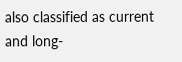also classified as current and long-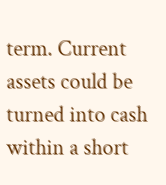term. Current assets could be turned into cash within a short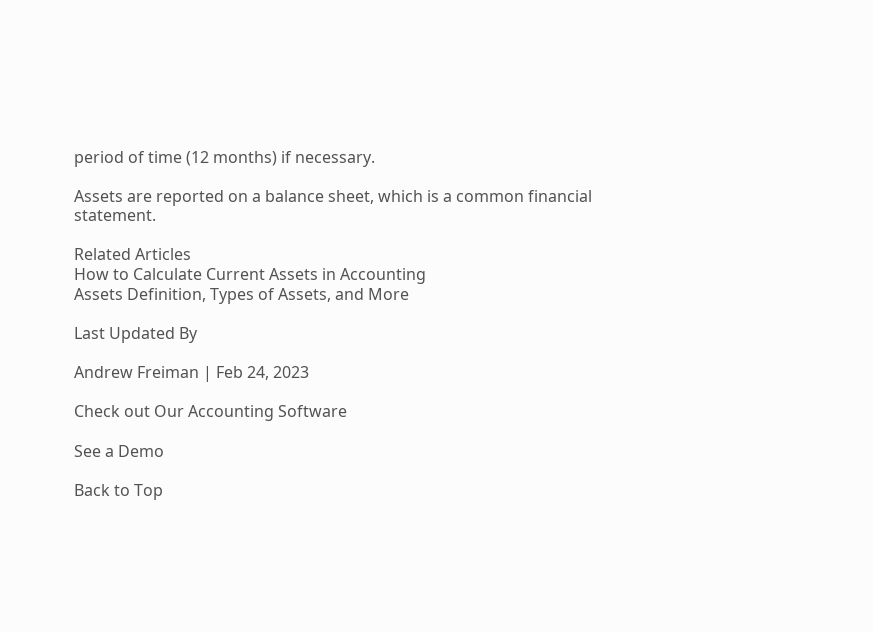period of time (12 months) if necessary.

Assets are reported on a balance sheet, which is a common financial statement.

Related Articles
How to Calculate Current Assets in Accounting
Assets Definition, Types of Assets, and More

Last Updated By

Andrew Freiman | Feb 24, 2023

Check out Our Accounting Software

See a Demo

Back to Top